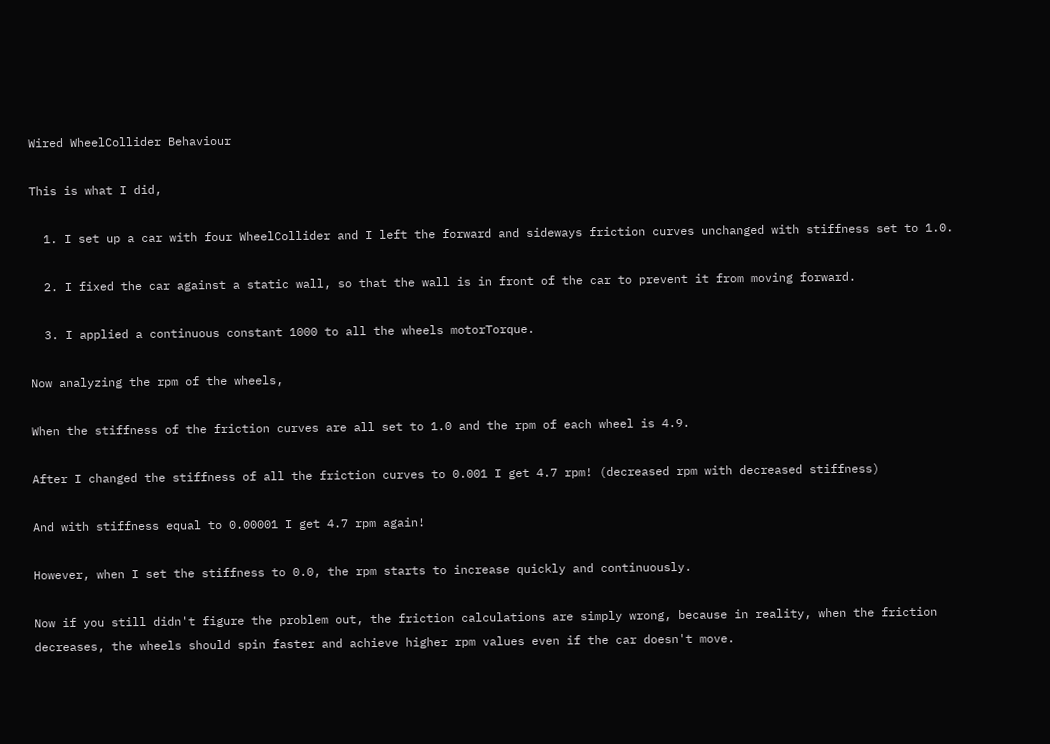Wired WheelCollider Behaviour

This is what I did,

  1. I set up a car with four WheelCollider and I left the forward and sideways friction curves unchanged with stiffness set to 1.0.

  2. I fixed the car against a static wall, so that the wall is in front of the car to prevent it from moving forward.

  3. I applied a continuous constant 1000 to all the wheels motorTorque.

Now analyzing the rpm of the wheels,

When the stiffness of the friction curves are all set to 1.0 and the rpm of each wheel is 4.9.

After I changed the stiffness of all the friction curves to 0.001 I get 4.7 rpm! (decreased rpm with decreased stiffness)

And with stiffness equal to 0.00001 I get 4.7 rpm again!

However, when I set the stiffness to 0.0, the rpm starts to increase quickly and continuously.

Now if you still didn't figure the problem out, the friction calculations are simply wrong, because in reality, when the friction decreases, the wheels should spin faster and achieve higher rpm values even if the car doesn't move.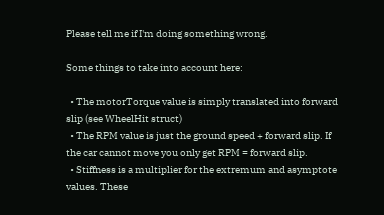Please tell me if I'm doing something wrong.

Some things to take into account here:

  • The motorTorque value is simply translated into forward slip (see WheelHit struct)
  • The RPM value is just the ground speed + forward slip. If the car cannot move you only get RPM = forward slip.
  • Stiffness is a multiplier for the extremum and asymptote values. These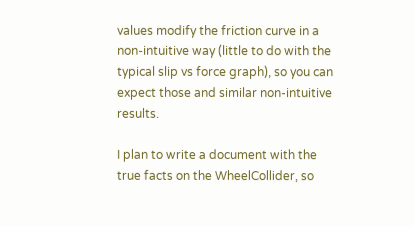values modify the friction curve in a non-intuitive way (little to do with the typical slip vs force graph), so you can expect those and similar non-intuitive results.

I plan to write a document with the true facts on the WheelCollider, so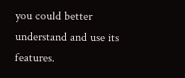you could better understand and use its features.